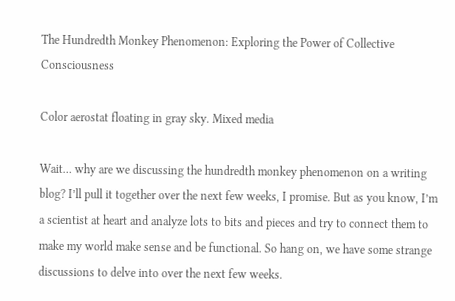The Hundredth Monkey Phenomenon: Exploring the Power of Collective Consciousness

Color aerostat floating in gray sky. Mixed media

Wait… why are we discussing the hundredth monkey phenomenon on a writing blog? I’ll pull it together over the next few weeks, I promise. But as you know, I’m a scientist at heart and analyze lots to bits and pieces and try to connect them to make my world make sense and be functional. So hang on, we have some strange discussions to delve into over the next few weeks.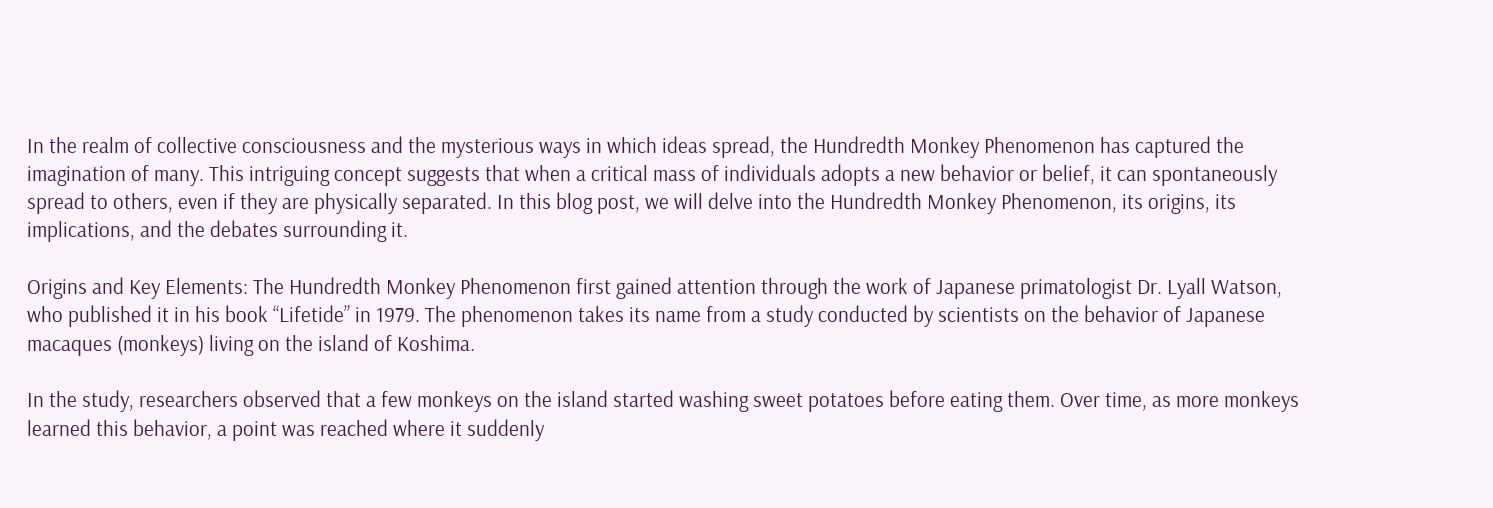In the realm of collective consciousness and the mysterious ways in which ideas spread, the Hundredth Monkey Phenomenon has captured the imagination of many. This intriguing concept suggests that when a critical mass of individuals adopts a new behavior or belief, it can spontaneously spread to others, even if they are physically separated. In this blog post, we will delve into the Hundredth Monkey Phenomenon, its origins, its implications, and the debates surrounding it.

Origins and Key Elements: The Hundredth Monkey Phenomenon first gained attention through the work of Japanese primatologist Dr. Lyall Watson, who published it in his book “Lifetide” in 1979. The phenomenon takes its name from a study conducted by scientists on the behavior of Japanese macaques (monkeys) living on the island of Koshima.

In the study, researchers observed that a few monkeys on the island started washing sweet potatoes before eating them. Over time, as more monkeys learned this behavior, a point was reached where it suddenly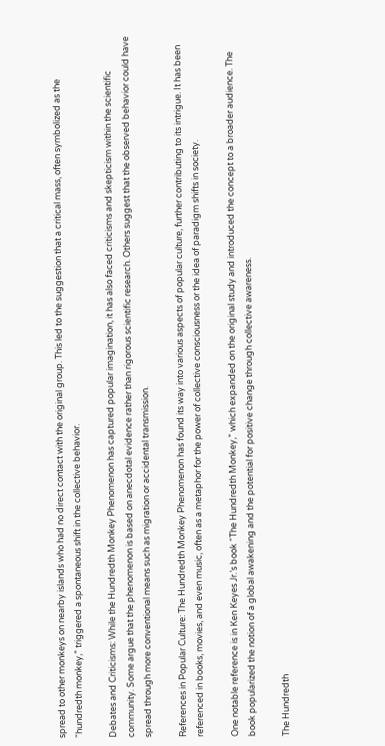spread to other monkeys on nearby islands who had no direct contact with the original group. This led to the suggestion that a critical mass, often symbolized as the “hundredth monkey,” triggered a spontaneous shift in the collective behavior.

Debates and Criticisms: While the Hundredth Monkey Phenomenon has captured popular imagination, it has also faced criticisms and skepticism within the scientific community. Some argue that the phenomenon is based on anecdotal evidence rather than rigorous scientific research. Others suggest that the observed behavior could have spread through more conventional means such as migration or accidental transmission.

References in Popular Culture: The Hundredth Monkey Phenomenon has found its way into various aspects of popular culture, further contributing to its intrigue. It has been referenced in books, movies, and even music, often as a metaphor for the power of collective consciousness or the idea of paradigm shifts in society.

One notable reference is in Ken Keyes Jr.’s book “The Hundredth Monkey,” which expanded on the original study and introduced the concept to a broader audience. The book popularized the notion of a global awakening and the potential for positive change through collective awareness.

The Hundredth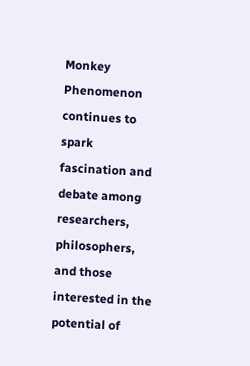Monkey Phenomenon continues to spark fascination and debate among researchers, philosophers, and those interested in the potential of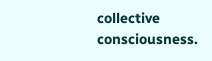collective consciousness.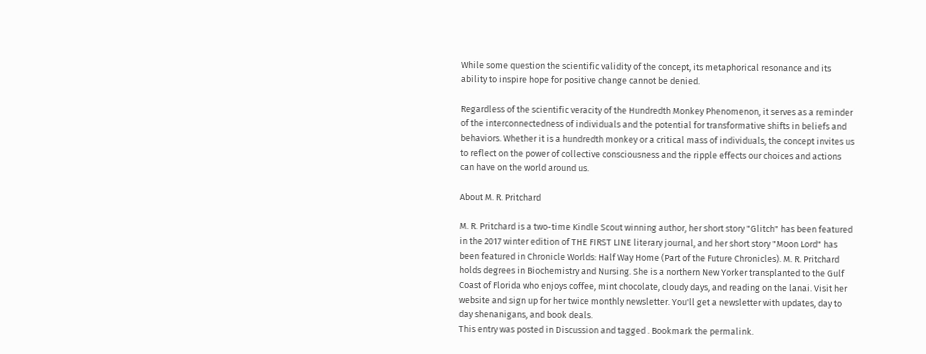While some question the scientific validity of the concept, its metaphorical resonance and its ability to inspire hope for positive change cannot be denied.

Regardless of the scientific veracity of the Hundredth Monkey Phenomenon, it serves as a reminder of the interconnectedness of individuals and the potential for transformative shifts in beliefs and behaviors. Whether it is a hundredth monkey or a critical mass of individuals, the concept invites us to reflect on the power of collective consciousness and the ripple effects our choices and actions can have on the world around us.

About M. R. Pritchard

M. R. Pritchard is a two-time Kindle Scout winning author, her short story "Glitch" has been featured in the 2017 winter edition of THE FIRST LINE literary journal, and her short story "Moon Lord" has been featured in Chronicle Worlds: Half Way Home (Part of the Future Chronicles). M. R. Pritchard holds degrees in Biochemistry and Nursing. She is a northern New Yorker transplanted to the Gulf Coast of Florida who enjoys coffee, mint chocolate, cloudy days, and reading on the lanai. Visit her website and sign up for her twice monthly newsletter. You'll get a newsletter with updates, day to day shenanigans, and book deals.
This entry was posted in Discussion and tagged . Bookmark the permalink.